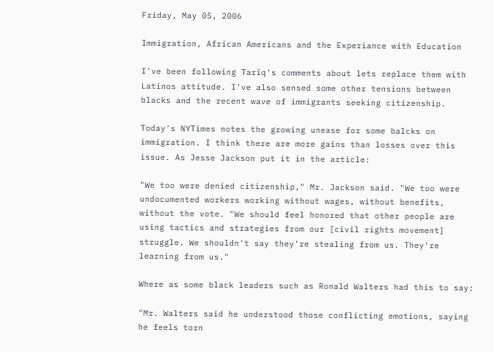Friday, May 05, 2006

Immigration, African Americans and the Experiance with Education

I've been following Tariq's comments about lets replace them with Latinos attitude. I've also sensed some other tensions between blacks and the recent wave of immigrants seeking citizenship.

Today's NYTimes notes the growing unease for some balcks on immigration. I think there are more gains than losses over this issue. As Jesse Jackson put it in the article:

"We too were denied citizenship," Mr. Jackson said. "We too were undocumented workers working without wages, without benefits, without the vote. "We should feel honored that other people are using tactics and strategies from our [civil rights movement] struggle. We shouldn't say they're stealing from us. They're learning from us."

Where as some black leaders such as Ronald Walters had this to say:

"Mr. Walters said he understood those conflicting emotions, saying he feels torn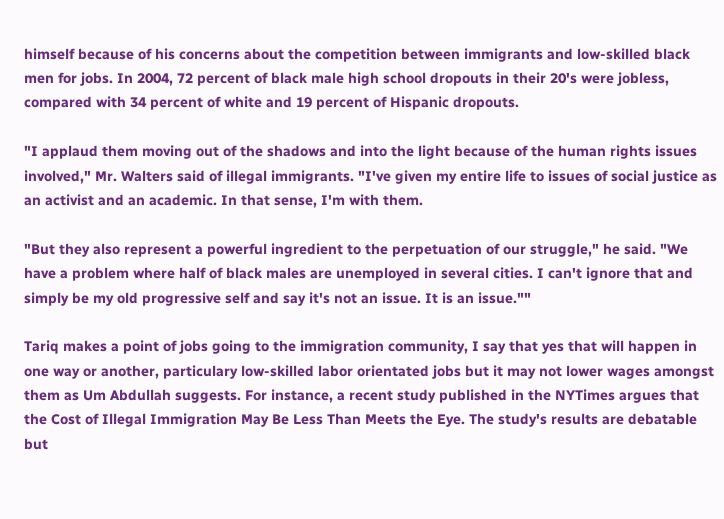himself because of his concerns about the competition between immigrants and low-skilled black men for jobs. In 2004, 72 percent of black male high school dropouts in their 20's were jobless, compared with 34 percent of white and 19 percent of Hispanic dropouts.

"I applaud them moving out of the shadows and into the light because of the human rights issues involved," Mr. Walters said of illegal immigrants. "I've given my entire life to issues of social justice as an activist and an academic. In that sense, I'm with them.

"But they also represent a powerful ingredient to the perpetuation of our struggle," he said. "We have a problem where half of black males are unemployed in several cities. I can't ignore that and simply be my old progressive self and say it's not an issue. It is an issue.""

Tariq makes a point of jobs going to the immigration community, I say that yes that will happen in one way or another, particulary low-skilled labor orientated jobs but it may not lower wages amongst them as Um Abdullah suggests. For instance, a recent study published in the NYTimes argues that the Cost of Illegal Immigration May Be Less Than Meets the Eye. The study's results are debatable but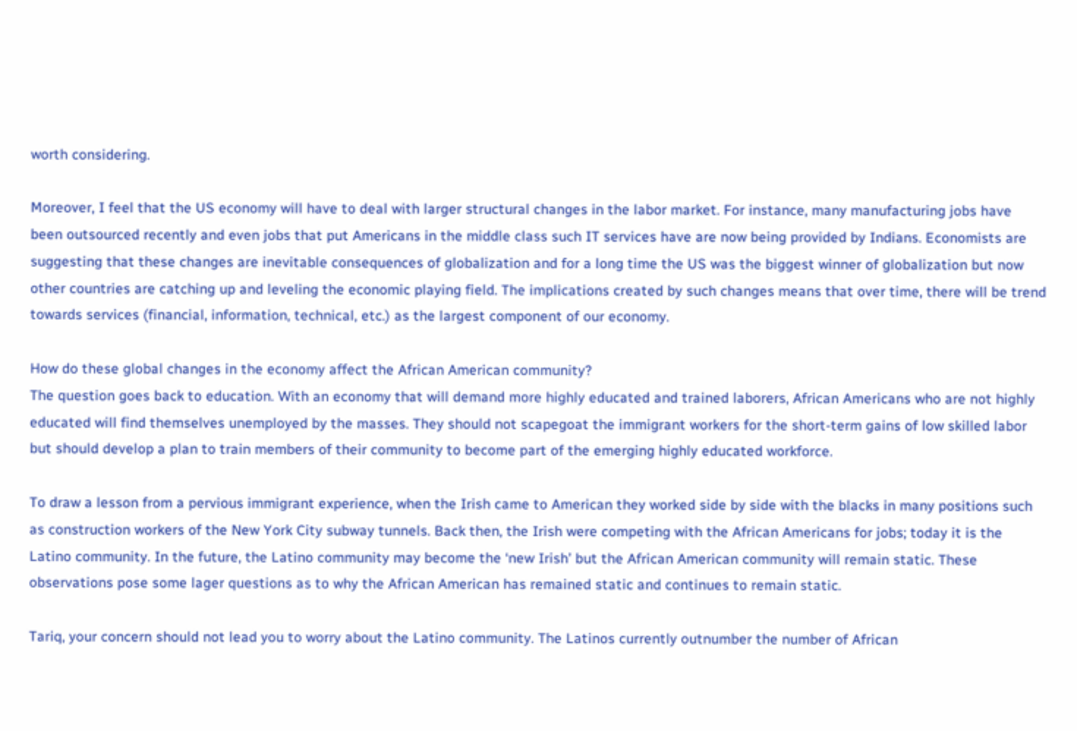worth considering.

Moreover, I feel that the US economy will have to deal with larger structural changes in the labor market. For instance, many manufacturing jobs have been outsourced recently and even jobs that put Americans in the middle class such IT services have are now being provided by Indians. Economists are suggesting that these changes are inevitable consequences of globalization and for a long time the US was the biggest winner of globalization but now other countries are catching up and leveling the economic playing field. The implications created by such changes means that over time, there will be trend towards services (financial, information, technical, etc.) as the largest component of our economy.

How do these global changes in the economy affect the African American community?
The question goes back to education. With an economy that will demand more highly educated and trained laborers, African Americans who are not highly educated will find themselves unemployed by the masses. They should not scapegoat the immigrant workers for the short-term gains of low skilled labor but should develop a plan to train members of their community to become part of the emerging highly educated workforce.

To draw a lesson from a pervious immigrant experience, when the Irish came to American they worked side by side with the blacks in many positions such as construction workers of the New York City subway tunnels. Back then, the Irish were competing with the African Americans for jobs; today it is the Latino community. In the future, the Latino community may become the ‘new Irish’ but the African American community will remain static. These observations pose some lager questions as to why the African American has remained static and continues to remain static.

Tariq, your concern should not lead you to worry about the Latino community. The Latinos currently outnumber the number of African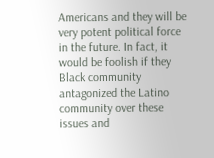Americans and they will be very potent political force in the future. In fact, it would be foolish if they Black community antagonized the Latino community over these issues and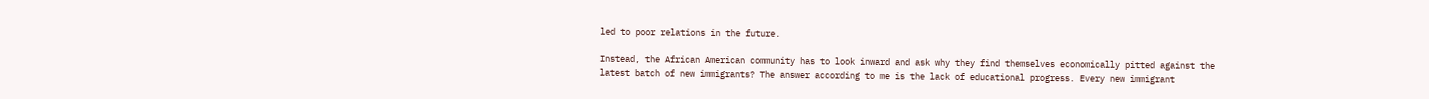led to poor relations in the future.

Instead, the African American community has to look inward and ask why they find themselves economically pitted against the latest batch of new immigrants? The answer according to me is the lack of educational progress. Every new immigrant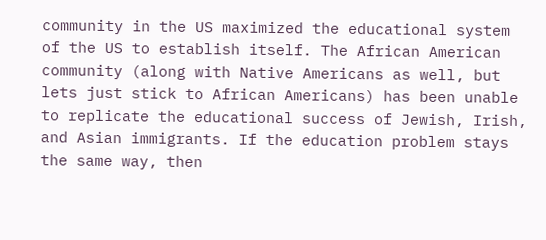community in the US maximized the educational system of the US to establish itself. The African American community (along with Native Americans as well, but lets just stick to African Americans) has been unable to replicate the educational success of Jewish, Irish, and Asian immigrants. If the education problem stays the same way, then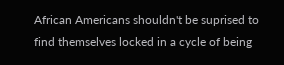African Americans shouldn't be suprised to find themselves locked in a cycle of being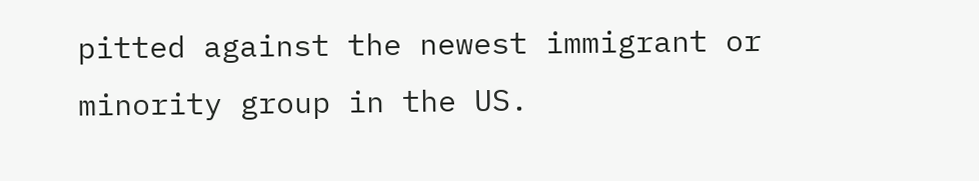pitted against the newest immigrant or minority group in the US.